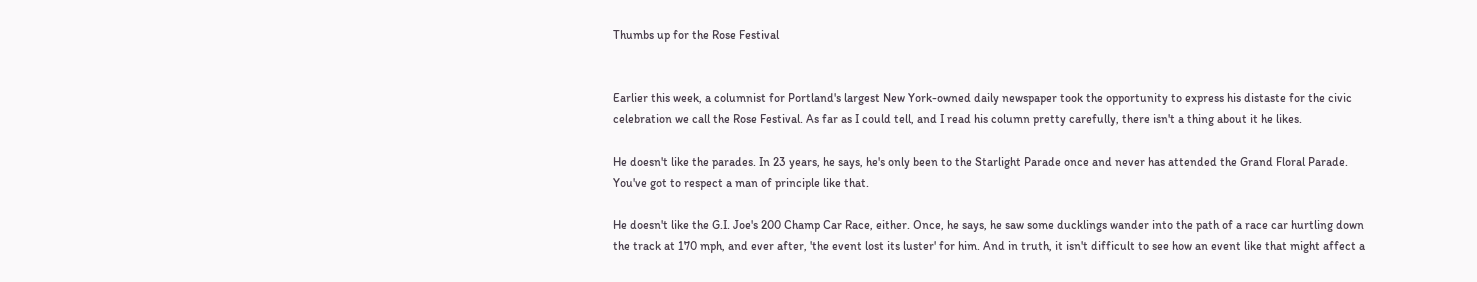Thumbs up for the Rose Festival


Earlier this week, a columnist for Portland's largest New York-owned daily newspaper took the opportunity to express his distaste for the civic celebration we call the Rose Festival. As far as I could tell, and I read his column pretty carefully, there isn't a thing about it he likes.

He doesn't like the parades. In 23 years, he says, he's only been to the Starlight Parade once and never has attended the Grand Floral Parade. You've got to respect a man of principle like that.

He doesn't like the G.I. Joe's 200 Champ Car Race, either. Once, he says, he saw some ducklings wander into the path of a race car hurtling down the track at 170 mph, and ever after, 'the event lost its luster' for him. And in truth, it isn't difficult to see how an event like that might affect a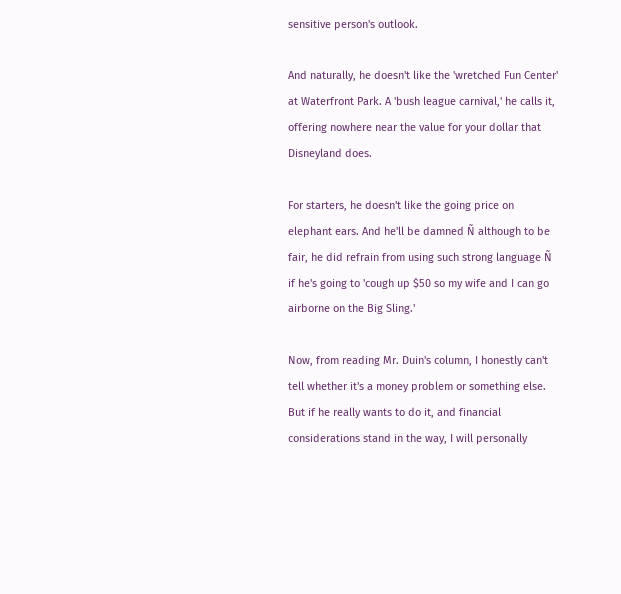sensitive person's outlook.

And naturally, he doesn't like the 'wretched Fun Center' at Waterfront Park. A 'bush league carnival,' he calls it, offering nowhere near the value for your dollar that Disneyland does.

For starters, he doesn't like the going price on elephant ears. And he'll be damned Ñ although to be fair, he did refrain from using such strong language Ñ if he's going to 'cough up $50 so my wife and I can go airborne on the Big Sling.'

Now, from reading Mr. Duin's column, I honestly can't tell whether it's a money problem or something else. But if he really wants to do it, and financial considerations stand in the way, I will personally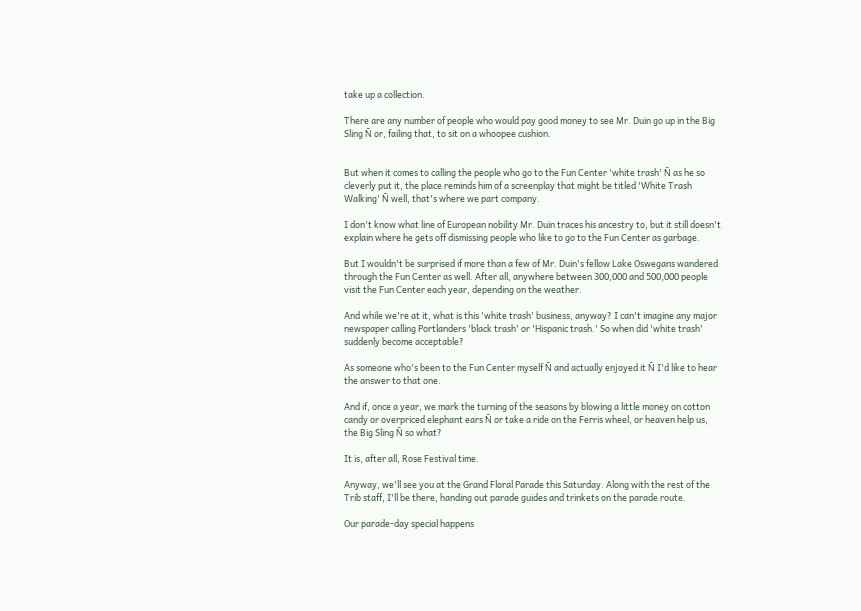take up a collection.

There are any number of people who would pay good money to see Mr. Duin go up in the Big Sling Ñ or, failing that, to sit on a whoopee cushion.


But when it comes to calling the people who go to the Fun Center 'white trash' Ñ as he so cleverly put it, the place reminds him of a screenplay that might be titled 'White Trash Walking' Ñ well, that's where we part company.

I don't know what line of European nobility Mr. Duin traces his ancestry to, but it still doesn't explain where he gets off dismissing people who like to go to the Fun Center as garbage.

But I wouldn't be surprised if more than a few of Mr. Duin's fellow Lake Oswegans wandered through the Fun Center as well. After all, anywhere between 300,000 and 500,000 people visit the Fun Center each year, depending on the weather.

And while we're at it, what is this 'white trash' business, anyway? I can't imagine any major newspaper calling Portlanders 'black trash' or 'Hispanic trash.' So when did 'white trash' suddenly become acceptable?

As someone who's been to the Fun Center myself Ñ and actually enjoyed it Ñ I'd like to hear the answer to that one.

And if, once a year, we mark the turning of the seasons by blowing a little money on cotton candy or overpriced elephant ears Ñ or take a ride on the Ferris wheel, or heaven help us, the Big Sling Ñ so what?

It is, after all, Rose Festival time.

Anyway, we'll see you at the Grand Floral Parade this Saturday. Along with the rest of the Trib staff, I'll be there, handing out parade guides and trinkets on the parade route.

Our parade-day special happens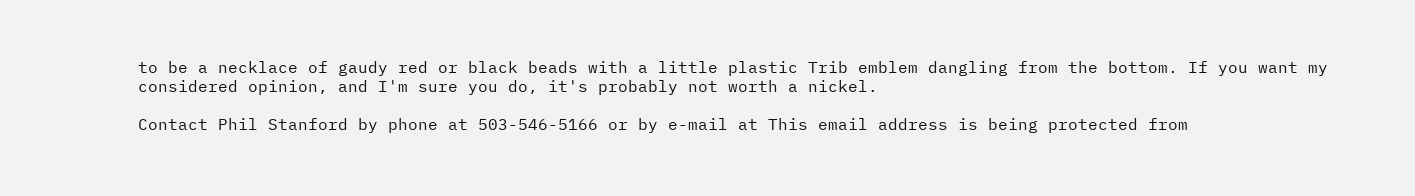to be a necklace of gaudy red or black beads with a little plastic Trib emblem dangling from the bottom. If you want my considered opinion, and I'm sure you do, it's probably not worth a nickel.

Contact Phil Stanford by phone at 503-546-5166 or by e-mail at This email address is being protected from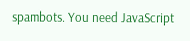spambots. You need JavaScript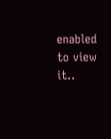enabled to view it..